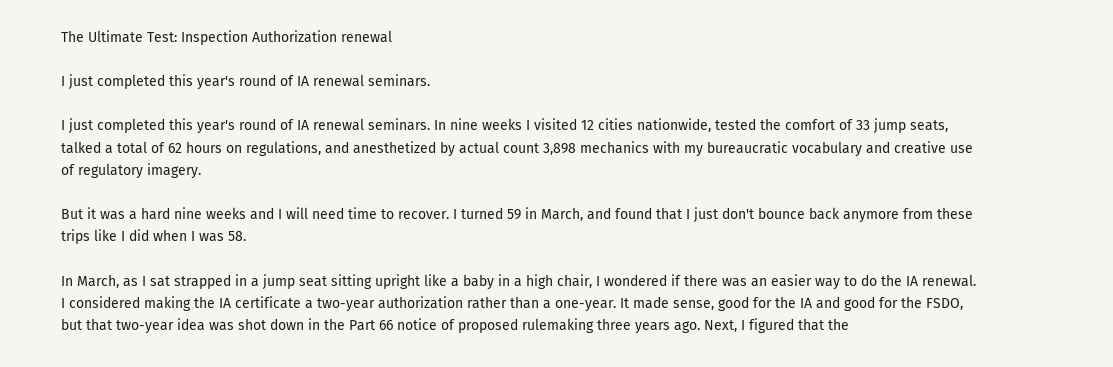The Ultimate Test: Inspection Authorization renewal

I just completed this year's round of IA renewal seminars.

I just completed this year's round of IA renewal seminars. In nine weeks I visited 12 cities nationwide, tested the comfort of 33 jump seats, talked a total of 62 hours on regulations, and anesthetized by actual count 3,898 mechanics with my bureaucratic vocabulary and creative use of regulatory imagery.

But it was a hard nine weeks and I will need time to recover. I turned 59 in March, and found that I just don't bounce back anymore from these trips like I did when I was 58.

In March, as I sat strapped in a jump seat sitting upright like a baby in a high chair, I wondered if there was an easier way to do the IA renewal. I considered making the IA certificate a two-year authorization rather than a one-year. It made sense, good for the IA and good for the FSDO, but that two-year idea was shot down in the Part 66 notice of proposed rulemaking three years ago. Next, I figured that the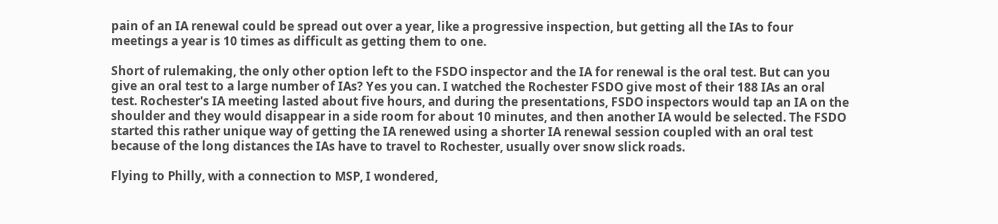pain of an IA renewal could be spread out over a year, like a progressive inspection, but getting all the IAs to four meetings a year is 10 times as difficult as getting them to one.

Short of rulemaking, the only other option left to the FSDO inspector and the IA for renewal is the oral test. But can you give an oral test to a large number of IAs? Yes you can. I watched the Rochester FSDO give most of their 188 IAs an oral test. Rochester's IA meeting lasted about five hours, and during the presentations, FSDO inspectors would tap an IA on the shoulder and they would disappear in a side room for about 10 minutes, and then another IA would be selected. The FSDO started this rather unique way of getting the IA renewed using a shorter IA renewal session coupled with an oral test because of the long distances the IAs have to travel to Rochester, usually over snow slick roads.

Flying to Philly, with a connection to MSP, I wondered,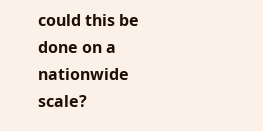could this be done on a nationwide scale?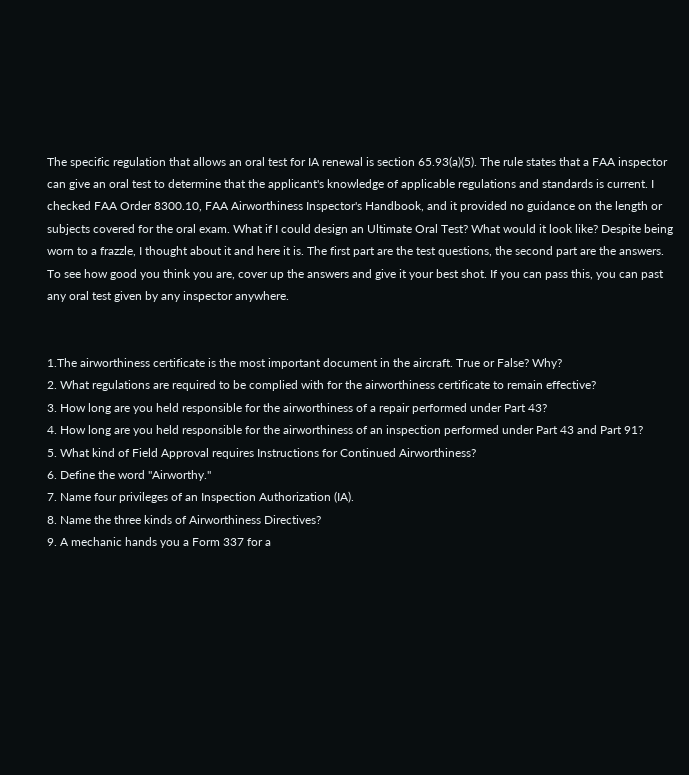The specific regulation that allows an oral test for IA renewal is section 65.93(a)(5). The rule states that a FAA inspector can give an oral test to determine that the applicant's knowledge of applicable regulations and standards is current. I checked FAA Order 8300.10, FAA Airworthiness Inspector's Handbook, and it provided no guidance on the length or subjects covered for the oral exam. What if I could design an Ultimate Oral Test? What would it look like? Despite being worn to a frazzle, I thought about it and here it is. The first part are the test questions, the second part are the answers. To see how good you think you are, cover up the answers and give it your best shot. If you can pass this, you can past any oral test given by any inspector anywhere.


1.The airworthiness certificate is the most important document in the aircraft. True or False? Why?
2. What regulations are required to be complied with for the airworthiness certificate to remain effective?
3. How long are you held responsible for the airworthiness of a repair performed under Part 43?
4. How long are you held responsible for the airworthiness of an inspection performed under Part 43 and Part 91?
5. What kind of Field Approval requires Instructions for Continued Airworthiness?
6. Define the word "Airworthy."
7. Name four privileges of an Inspection Authorization (IA).
8. Name the three kinds of Airworthiness Directives?
9. A mechanic hands you a Form 337 for a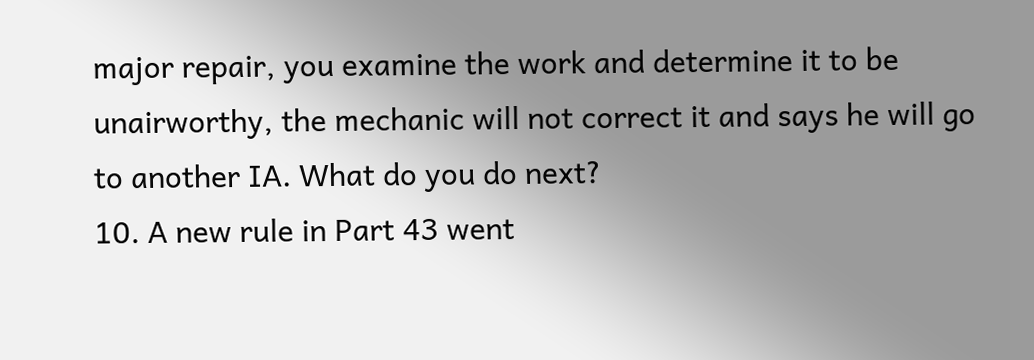major repair, you examine the work and determine it to be unairworthy, the mechanic will not correct it and says he will go to another IA. What do you do next?
10. A new rule in Part 43 went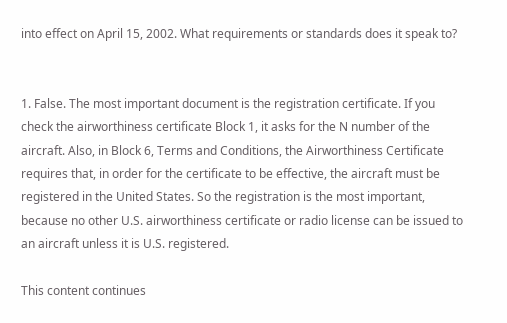into effect on April 15, 2002. What requirements or standards does it speak to?


1. False. The most important document is the registration certificate. If you check the airworthiness certificate Block 1, it asks for the N number of the aircraft. Also, in Block 6, Terms and Conditions, the Airworthiness Certificate requires that, in order for the certificate to be effective, the aircraft must be registered in the United States. So the registration is the most important, because no other U.S. airworthiness certificate or radio license can be issued to an aircraft unless it is U.S. registered.

This content continues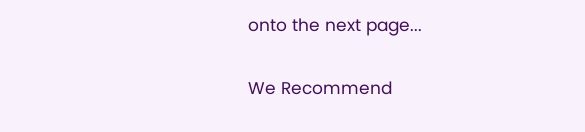onto the next page...

We Recommend